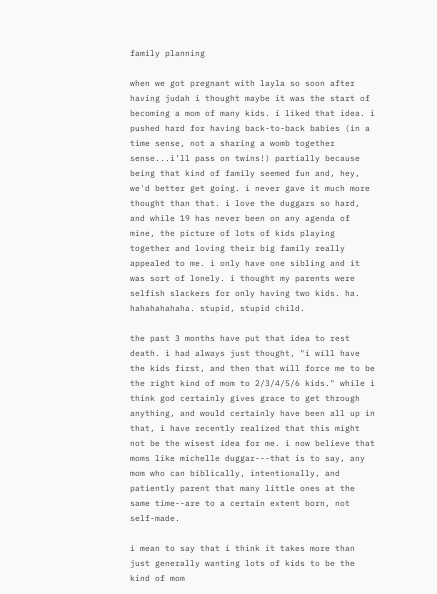family planning

when we got pregnant with layla so soon after having judah i thought maybe it was the start of becoming a mom of many kids. i liked that idea. i pushed hard for having back-to-back babies (in a time sense, not a sharing a womb together sense...i'll pass on twins!) partially because being that kind of family seemed fun and, hey, we'd better get going. i never gave it much more thought than that. i love the duggars so hard, and while 19 has never been on any agenda of mine, the picture of lots of kids playing together and loving their big family really appealed to me. i only have one sibling and it was sort of lonely. i thought my parents were selfish slackers for only having two kids. ha. hahahahahaha. stupid, stupid child.

the past 3 months have put that idea to rest death. i had always just thought, "i will have the kids first, and then that will force me to be the right kind of mom to 2/3/4/5/6 kids." while i think god certainly gives grace to get through anything, and would certainly have been all up in that, i have recently realized that this might not be the wisest idea for me. i now believe that moms like michelle duggar---that is to say, any mom who can biblically, intentionally, and patiently parent that many little ones at the same time--are to a certain extent born, not self-made.

i mean to say that i think it takes more than just generally wanting lots of kids to be the kind of mom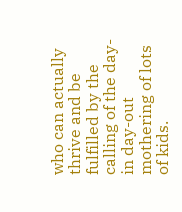who can actually thrive and be fulfilled by the calling of the day-in day-out mothering of lots of kids.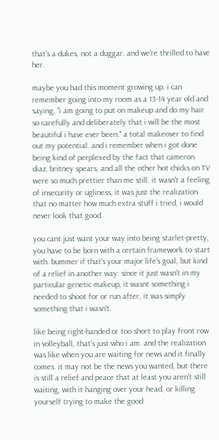that's a dukes, not a duggar. and we're thrilled to have her.

maybe you had this moment growing up. i can remember going into my room as a 13-14 year old and saying, "i am going to put on makeup and do my hair so carefully and deliberately that i will be the most beautiful i have ever been." a total makeover to find out my potential. and i remember when i got done being kind of perplexed by the fact that cameron diaz, britney spears, and all the other hot chicks on TV were so much prettier than me still. it wasn't a feeling of insecurity or ugliness, it was just the realization that no matter how much extra stuff i tried, i would never look that good.

you cant just want your way into being starlet-pretty, you have to be born with a certain framework to start with. bummer if that's your major life's goal, but kind of a relief in another way: since it just wasn't in my particular genetic makeup, it wasnt something i needed to shoot for or run after, it was simply something that i wasn't.

like being right-handed or too short to play front row in volleyball, that's just who i am. and the realization was like when you are waiting for news and it finally comes. it may not be the news you wanted, but there is still a relief and peace that at least you aren't still waiting, with it hanging over your head, or killing yourself trying to make the good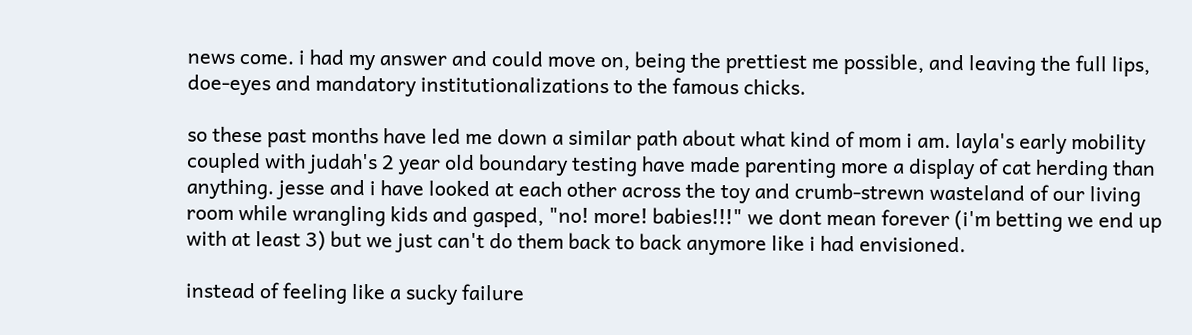news come. i had my answer and could move on, being the prettiest me possible, and leaving the full lips, doe-eyes and mandatory institutionalizations to the famous chicks.

so these past months have led me down a similar path about what kind of mom i am. layla's early mobility coupled with judah's 2 year old boundary testing have made parenting more a display of cat herding than anything. jesse and i have looked at each other across the toy and crumb-strewn wasteland of our living room while wrangling kids and gasped, "no! more! babies!!!" we dont mean forever (i'm betting we end up with at least 3) but we just can't do them back to back anymore like i had envisioned.

instead of feeling like a sucky failure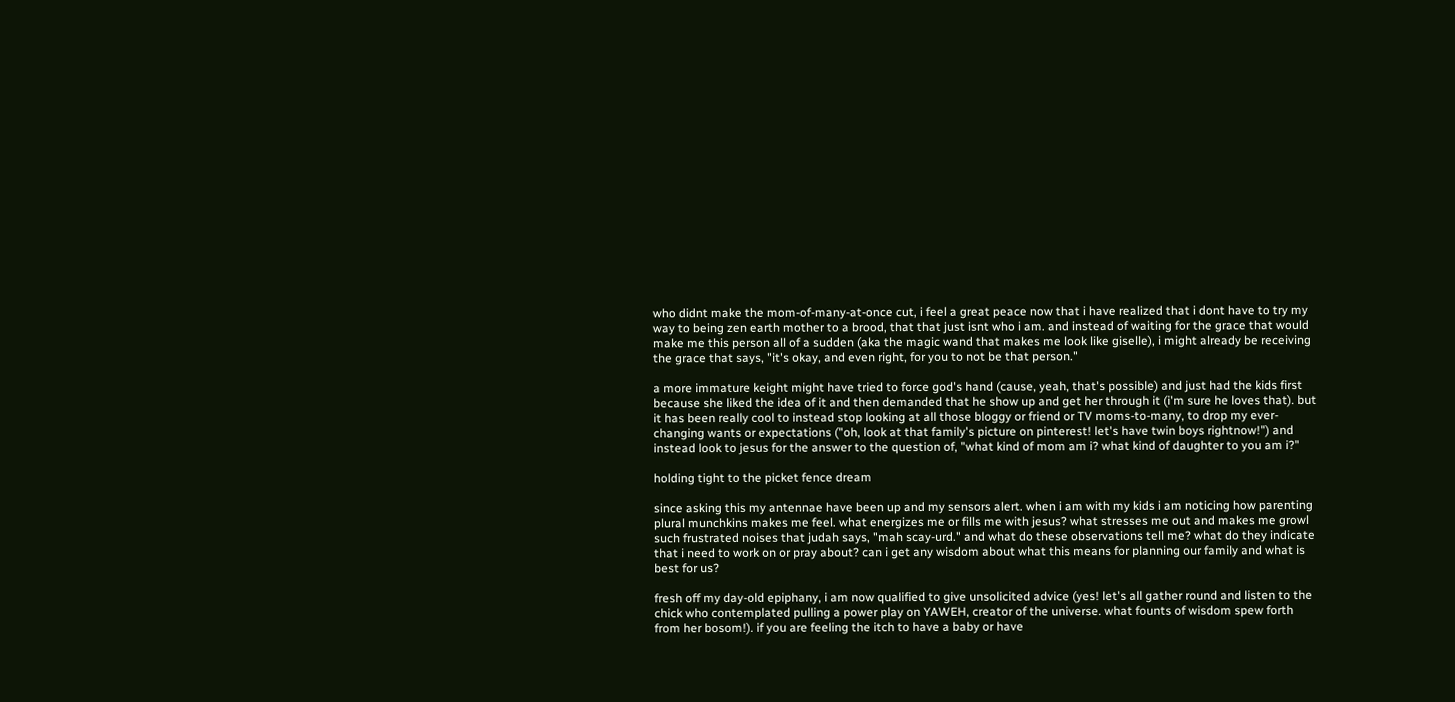who didnt make the mom-of-many-at-once cut, i feel a great peace now that i have realized that i dont have to try my way to being zen earth mother to a brood, that that just isnt who i am. and instead of waiting for the grace that would make me this person all of a sudden (aka the magic wand that makes me look like giselle), i might already be receiving the grace that says, "it's okay, and even right, for you to not be that person."

a more immature keight might have tried to force god's hand (cause, yeah, that's possible) and just had the kids first because she liked the idea of it and then demanded that he show up and get her through it (i'm sure he loves that). but it has been really cool to instead stop looking at all those bloggy or friend or TV moms-to-many, to drop my ever-changing wants or expectations ("oh, look at that family's picture on pinterest! let's have twin boys rightnow!") and instead look to jesus for the answer to the question of, "what kind of mom am i? what kind of daughter to you am i?"

holding tight to the picket fence dream

since asking this my antennae have been up and my sensors alert. when i am with my kids i am noticing how parenting plural munchkins makes me feel. what energizes me or fills me with jesus? what stresses me out and makes me growl such frustrated noises that judah says, "mah scay-urd." and what do these observations tell me? what do they indicate that i need to work on or pray about? can i get any wisdom about what this means for planning our family and what is best for us?

fresh off my day-old epiphany, i am now qualified to give unsolicited advice (yes! let's all gather round and listen to the chick who contemplated pulling a power play on YAWEH, creator of the universe. what founts of wisdom spew forth from her bosom!). if you are feeling the itch to have a baby or have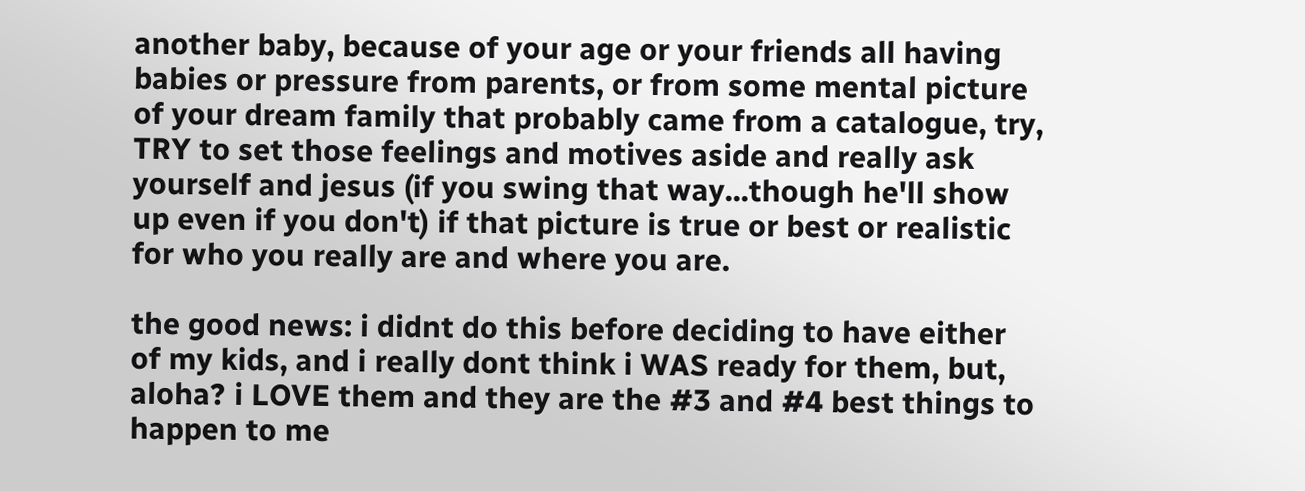another baby, because of your age or your friends all having babies or pressure from parents, or from some mental picture of your dream family that probably came from a catalogue, try, TRY to set those feelings and motives aside and really ask yourself and jesus (if you swing that way...though he'll show up even if you don't) if that picture is true or best or realistic for who you really are and where you are.

the good news: i didnt do this before deciding to have either of my kids, and i really dont think i WAS ready for them, but, aloha? i LOVE them and they are the #3 and #4 best things to happen to me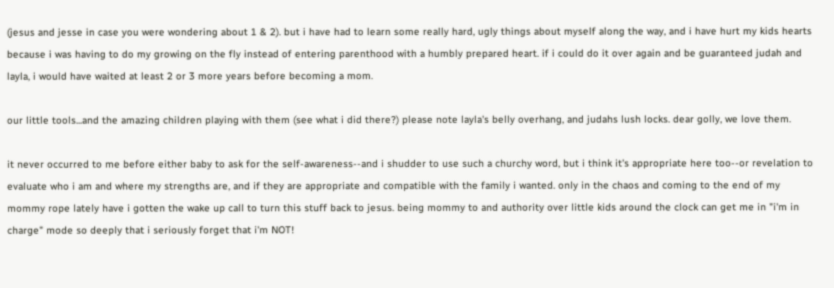(jesus and jesse in case you were wondering about 1 & 2). but i have had to learn some really hard, ugly things about myself along the way, and i have hurt my kids hearts because i was having to do my growing on the fly instead of entering parenthood with a humbly prepared heart. if i could do it over again and be guaranteed judah and layla, i would have waited at least 2 or 3 more years before becoming a mom.

our little tools...and the amazing children playing with them (see what i did there?) please note layla's belly overhang, and judahs lush locks. dear golly, we love them.

it never occurred to me before either baby to ask for the self-awareness--and i shudder to use such a churchy word, but i think it's appropriate here too--or revelation to evaluate who i am and where my strengths are, and if they are appropriate and compatible with the family i wanted. only in the chaos and coming to the end of my mommy rope lately have i gotten the wake up call to turn this stuff back to jesus. being mommy to and authority over little kids around the clock can get me in "i'm in charge" mode so deeply that i seriously forget that i'm NOT!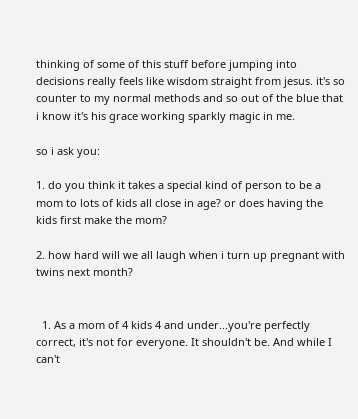thinking of some of this stuff before jumping into decisions really feels like wisdom straight from jesus. it's so counter to my normal methods and so out of the blue that i know it's his grace working sparkly magic in me.

so i ask you:

1. do you think it takes a special kind of person to be a mom to lots of kids all close in age? or does having the kids first make the mom?

2. how hard will we all laugh when i turn up pregnant with twins next month?


  1. As a mom of 4 kids 4 and under...you're perfectly correct, it's not for everyone. It shouldn't be. And while I can't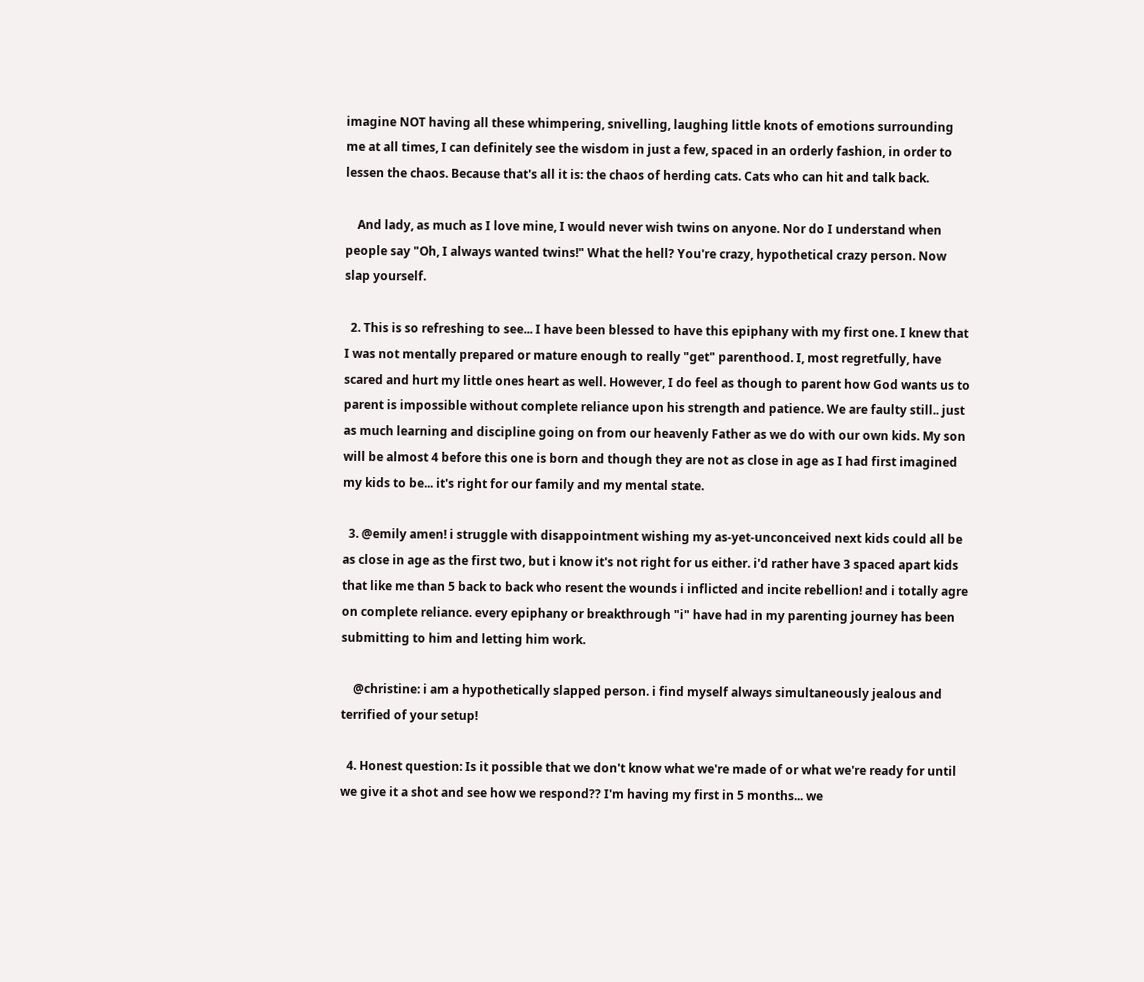imagine NOT having all these whimpering, snivelling, laughing little knots of emotions surrounding me at all times, I can definitely see the wisdom in just a few, spaced in an orderly fashion, in order to lessen the chaos. Because that's all it is: the chaos of herding cats. Cats who can hit and talk back.

    And lady, as much as I love mine, I would never wish twins on anyone. Nor do I understand when people say "Oh, I always wanted twins!" What the hell? You're crazy, hypothetical crazy person. Now slap yourself.

  2. This is so refreshing to see... I have been blessed to have this epiphany with my first one. I knew that I was not mentally prepared or mature enough to really "get" parenthood. I, most regretfully, have scared and hurt my little ones heart as well. However, I do feel as though to parent how God wants us to parent is impossible without complete reliance upon his strength and patience. We are faulty still.. just as much learning and discipline going on from our heavenly Father as we do with our own kids. My son will be almost 4 before this one is born and though they are not as close in age as I had first imagined my kids to be... it's right for our family and my mental state.

  3. @emily amen! i struggle with disappointment wishing my as-yet-unconceived next kids could all be as close in age as the first two, but i know it's not right for us either. i'd rather have 3 spaced apart kids that like me than 5 back to back who resent the wounds i inflicted and incite rebellion! and i totally agre on complete reliance. every epiphany or breakthrough "i" have had in my parenting journey has been submitting to him and letting him work.

    @christine: i am a hypothetically slapped person. i find myself always simultaneously jealous and terrified of your setup!

  4. Honest question: Is it possible that we don't know what we're made of or what we're ready for until we give it a shot and see how we respond?? I'm having my first in 5 months... we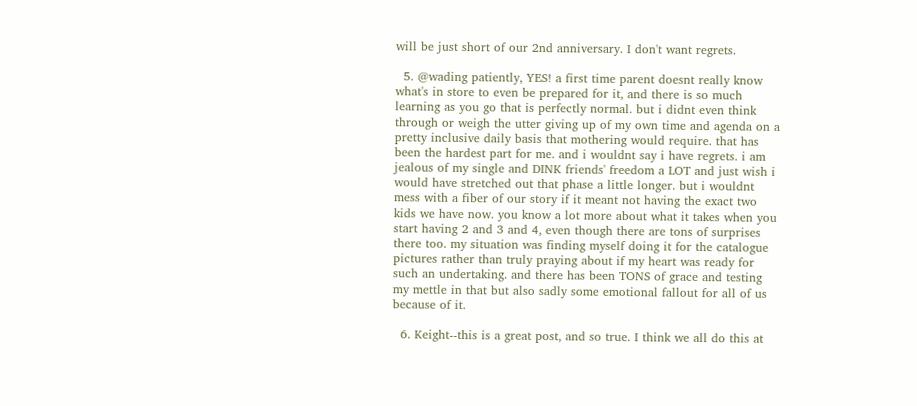will be just short of our 2nd anniversary. I don't want regrets.

  5. @wading patiently, YES! a first time parent doesnt really know what's in store to even be prepared for it, and there is so much learning as you go that is perfectly normal. but i didnt even think through or weigh the utter giving up of my own time and agenda on a pretty inclusive daily basis that mothering would require. that has been the hardest part for me. and i wouldnt say i have regrets. i am jealous of my single and DINK friends' freedom a LOT and just wish i would have stretched out that phase a little longer. but i wouldnt mess with a fiber of our story if it meant not having the exact two kids we have now. you know a lot more about what it takes when you start having 2 and 3 and 4, even though there are tons of surprises there too. my situation was finding myself doing it for the catalogue pictures rather than truly praying about if my heart was ready for such an undertaking. and there has been TONS of grace and testing my mettle in that but also sadly some emotional fallout for all of us because of it.

  6. Keight--this is a great post, and so true. I think we all do this at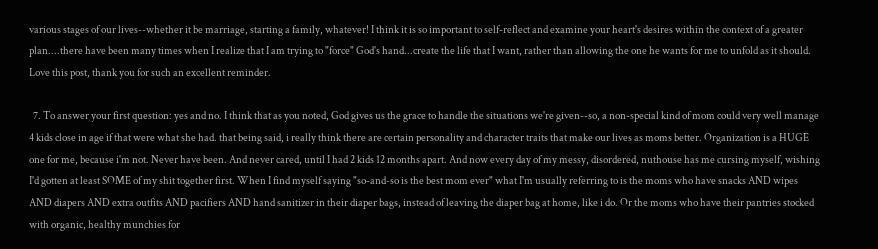various stages of our lives--whether it be marriage, starting a family, whatever! I think it is so important to self-reflect and examine your heart's desires within the context of a greater plan....there have been many times when I realize that I am trying to "force" God's hand...create the life that I want, rather than allowing the one he wants for me to unfold as it should. Love this post, thank you for such an excellent reminder.

  7. To answer your first question: yes and no. I think that as you noted, God gives us the grace to handle the situations we're given--so, a non-special kind of mom could very well manage 4 kids close in age if that were what she had. that being said, i really think there are certain personality and character traits that make our lives as moms better. Organization is a HUGE one for me, because i'm not. Never have been. And never cared, until I had 2 kids 12 months apart. And now every day of my messy, disordered, nuthouse has me cursing myself, wishing I'd gotten at least SOME of my shit together first. When I find myself saying "so-and-so is the best mom ever" what I'm usually referring to is the moms who have snacks AND wipes AND diapers AND extra outfits AND pacifiers AND hand sanitizer in their diaper bags, instead of leaving the diaper bag at home, like i do. Or the moms who have their pantries stocked with organic, healthy munchies for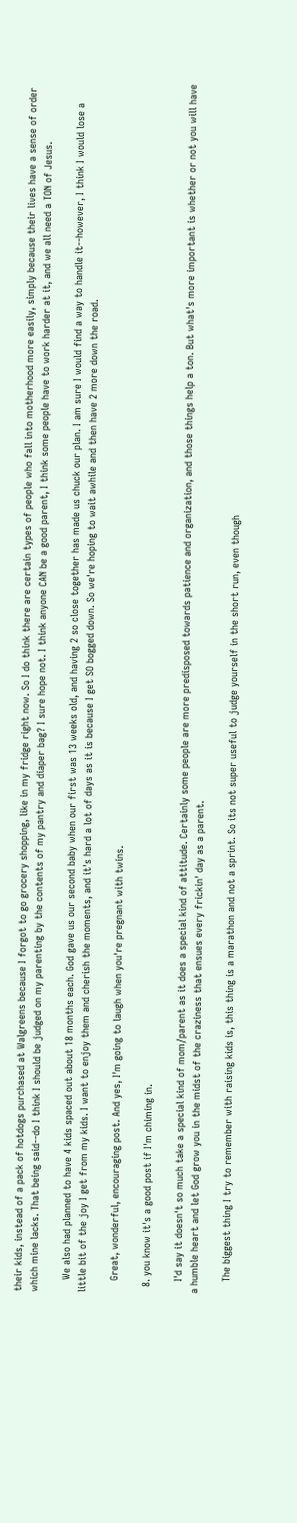their kids, instead of a pack of hotdogs purchased at Walgreens because I forgot to go grocery shopping, like in my fridge right now. So I do think there are certain types of people who fall into motherhood more easily, simply because their lives have a sense of order which mine lacks. That being said--do I think I should be judged on my parenting by the contents of my pantry and diaper bag? I sure hope not. I think anyone CAN be a good parent, I think some people have to work harder at it, and we all need a TON of Jesus.

    We also had planned to have 4 kids spaced out about 18 months each. God gave us our second baby when our first was 13 weeks old, and having 2 so close together has made us chuck our plan. I am sure I would find a way to handle it--however, I think I would lose a little bit of the joy I get from my kids. I want to enjoy them and cherish the moments, and it's hard a lot of days as it is because I get SO bogged down. So we're hoping to wait awhile and then have 2 more down the road.

    Great, wonderful, encouraging post. And yes, I'm going to laugh when you're pregnant with twins.

  8. you know it's a good post if I'm chiming in.

    I'd say it doesn't so much take a special kind of mom/parent as it does a special kind of attitude. Certainly some people are more predisposed towards patience and organization, and those things help a ton. But what's more important is whether or not you will have a humble heart and let God grow you in the midst of the craziness that ensues every frickin' day as a parent.

    The biggest thing I try to remember with raising kids is, this thing is a marathon and not a sprint. So its not super useful to judge yourself in the short run, even though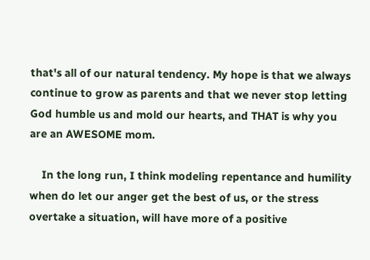that's all of our natural tendency. My hope is that we always continue to grow as parents and that we never stop letting God humble us and mold our hearts, and THAT is why you are an AWESOME mom.

    In the long run, I think modeling repentance and humility when do let our anger get the best of us, or the stress overtake a situation, will have more of a positive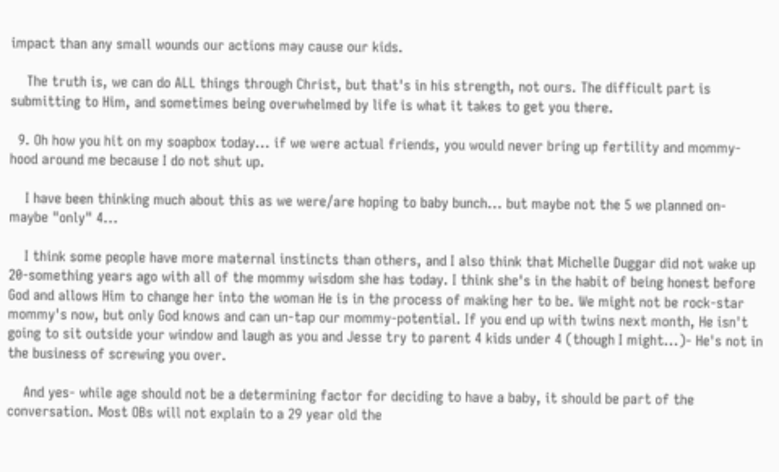impact than any small wounds our actions may cause our kids.

    The truth is, we can do ALL things through Christ, but that's in his strength, not ours. The difficult part is submitting to Him, and sometimes being overwhelmed by life is what it takes to get you there.

  9. Oh how you hit on my soapbox today... if we were actual friends, you would never bring up fertility and mommy-hood around me because I do not shut up.

    I have been thinking much about this as we were/are hoping to baby bunch... but maybe not the 5 we planned on- maybe "only" 4...

    I think some people have more maternal instincts than others, and I also think that Michelle Duggar did not wake up 20-something years ago with all of the mommy wisdom she has today. I think she's in the habit of being honest before God and allows Him to change her into the woman He is in the process of making her to be. We might not be rock-star mommy's now, but only God knows and can un-tap our mommy-potential. If you end up with twins next month, He isn't going to sit outside your window and laugh as you and Jesse try to parent 4 kids under 4 (though I might...)- He's not in the business of screwing you over.

    And yes- while age should not be a determining factor for deciding to have a baby, it should be part of the conversation. Most OBs will not explain to a 29 year old the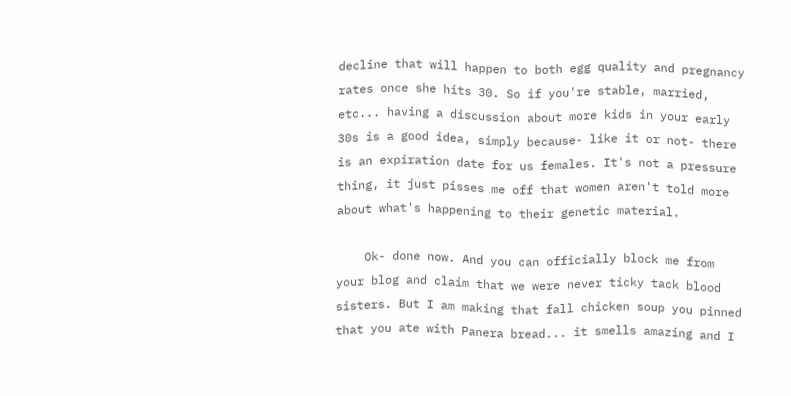decline that will happen to both egg quality and pregnancy rates once she hits 30. So if you're stable, married, etc... having a discussion about more kids in your early 30s is a good idea, simply because- like it or not- there is an expiration date for us females. It's not a pressure thing, it just pisses me off that women aren't told more about what's happening to their genetic material.

    Ok- done now. And you can officially block me from your blog and claim that we were never ticky tack blood sisters. But I am making that fall chicken soup you pinned that you ate with Panera bread... it smells amazing and I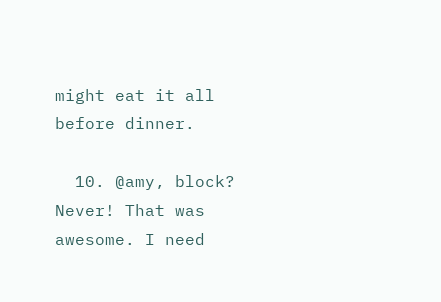might eat it all before dinner.

  10. @amy, block? Never! That was awesome. I need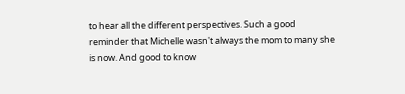to hear all the different perspectives. Such a good reminder that Michelle wasn't always the mom to many she is now. And good to know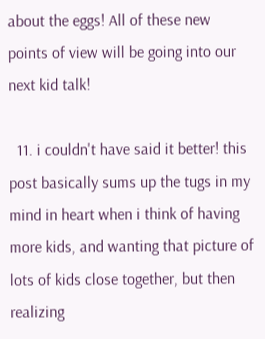about the eggs! All of these new points of view will be going into our next kid talk!

  11. i couldn't have said it better! this post basically sums up the tugs in my mind in heart when i think of having more kids, and wanting that picture of lots of kids close together, but then realizing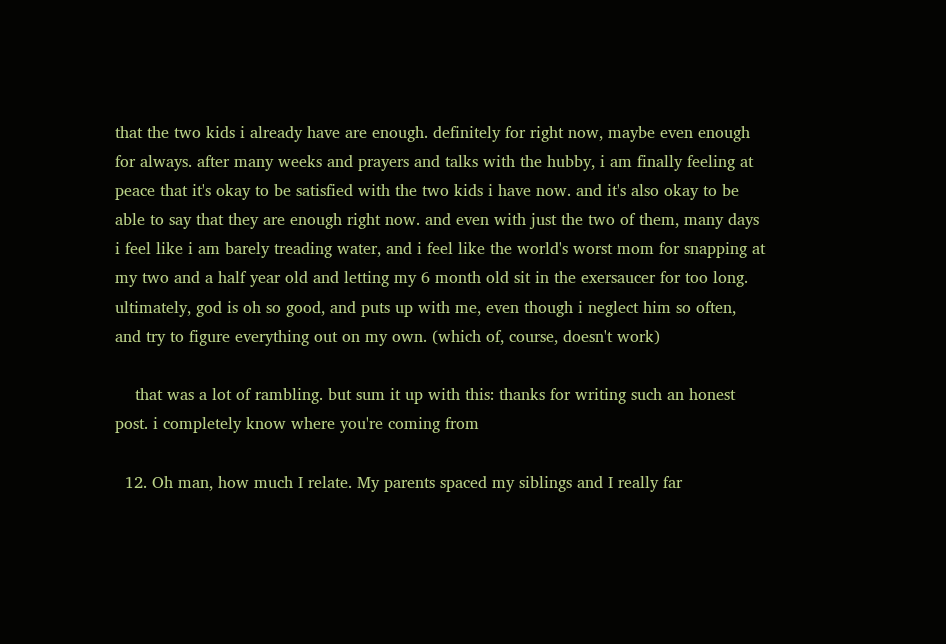that the two kids i already have are enough. definitely for right now, maybe even enough for always. after many weeks and prayers and talks with the hubby, i am finally feeling at peace that it's okay to be satisfied with the two kids i have now. and it's also okay to be able to say that they are enough right now. and even with just the two of them, many days i feel like i am barely treading water, and i feel like the world's worst mom for snapping at my two and a half year old and letting my 6 month old sit in the exersaucer for too long. ultimately, god is oh so good, and puts up with me, even though i neglect him so often, and try to figure everything out on my own. (which of, course, doesn't work)

    that was a lot of rambling. but sum it up with this: thanks for writing such an honest post. i completely know where you're coming from

  12. Oh man, how much I relate. My parents spaced my siblings and I really far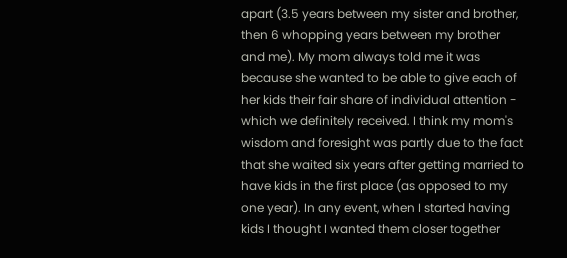apart (3.5 years between my sister and brother, then 6 whopping years between my brother and me). My mom always told me it was because she wanted to be able to give each of her kids their fair share of individual attention - which we definitely received. I think my mom's wisdom and foresight was partly due to the fact that she waited six years after getting married to have kids in the first place (as opposed to my one year). In any event, when I started having kids I thought I wanted them closer together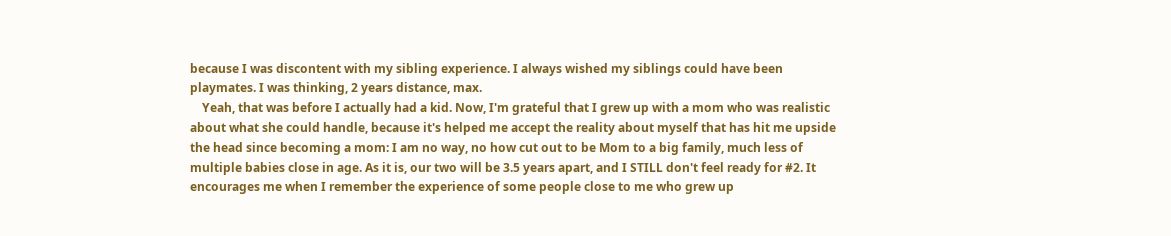because I was discontent with my sibling experience. I always wished my siblings could have been playmates. I was thinking, 2 years distance, max.
    Yeah, that was before I actually had a kid. Now, I'm grateful that I grew up with a mom who was realistic about what she could handle, because it's helped me accept the reality about myself that has hit me upside the head since becoming a mom: I am no way, no how cut out to be Mom to a big family, much less of multiple babies close in age. As it is, our two will be 3.5 years apart, and I STILL don't feel ready for #2. It encourages me when I remember the experience of some people close to me who grew up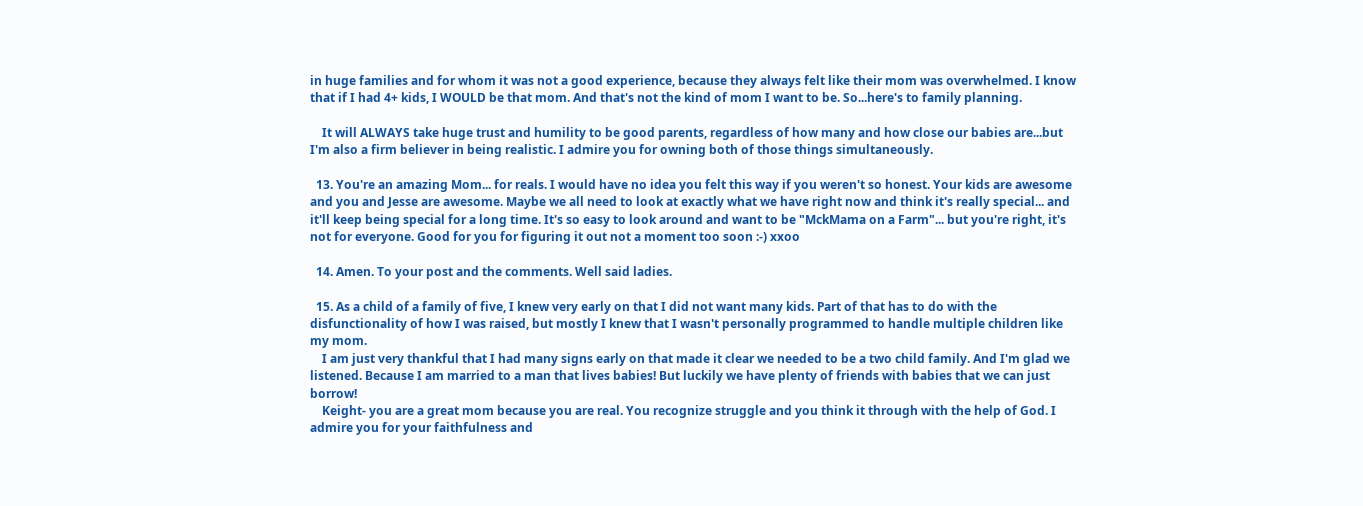in huge families and for whom it was not a good experience, because they always felt like their mom was overwhelmed. I know that if I had 4+ kids, I WOULD be that mom. And that's not the kind of mom I want to be. So...here's to family planning.

    It will ALWAYS take huge trust and humility to be good parents, regardless of how many and how close our babies are...but I'm also a firm believer in being realistic. I admire you for owning both of those things simultaneously.

  13. You're an amazing Mom... for reals. I would have no idea you felt this way if you weren't so honest. Your kids are awesome and you and Jesse are awesome. Maybe we all need to look at exactly what we have right now and think it's really special... and it'll keep being special for a long time. It's so easy to look around and want to be "MckMama on a Farm"... but you're right, it's not for everyone. Good for you for figuring it out not a moment too soon :-) xxoo

  14. Amen. To your post and the comments. Well said ladies.

  15. As a child of a family of five, I knew very early on that I did not want many kids. Part of that has to do with the disfunctionality of how I was raised, but mostly I knew that I wasn't personally programmed to handle multiple children like my mom.
    I am just very thankful that I had many signs early on that made it clear we needed to be a two child family. And I'm glad we listened. Because I am married to a man that lives babies! But luckily we have plenty of friends with babies that we can just borrow!
    Keight- you are a great mom because you are real. You recognize struggle and you think it through with the help of God. I admire you for your faithfulness and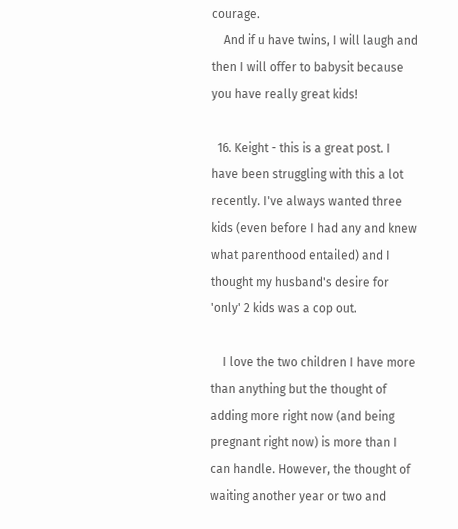courage.
    And if u have twins, I will laugh and then I will offer to babysit because you have really great kids!

  16. Keight - this is a great post. I have been struggling with this a lot recently. I've always wanted three kids (even before I had any and knew what parenthood entailed) and I thought my husband's desire for 'only' 2 kids was a cop out.

    I love the two children I have more than anything but the thought of adding more right now (and being pregnant right now) is more than I can handle. However, the thought of waiting another year or two and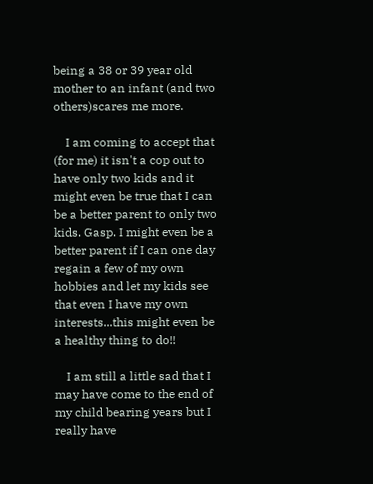being a 38 or 39 year old mother to an infant (and two others)scares me more.

    I am coming to accept that (for me) it isn't a cop out to have only two kids and it might even be true that I can be a better parent to only two kids. Gasp. I might even be a better parent if I can one day regain a few of my own hobbies and let my kids see that even I have my own interests...this might even be a healthy thing to do!!

    I am still a little sad that I may have come to the end of my child bearing years but I really have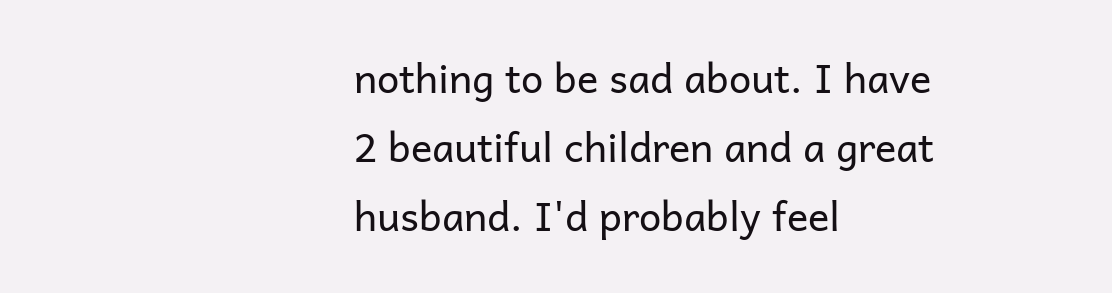nothing to be sad about. I have 2 beautiful children and a great husband. I'd probably feel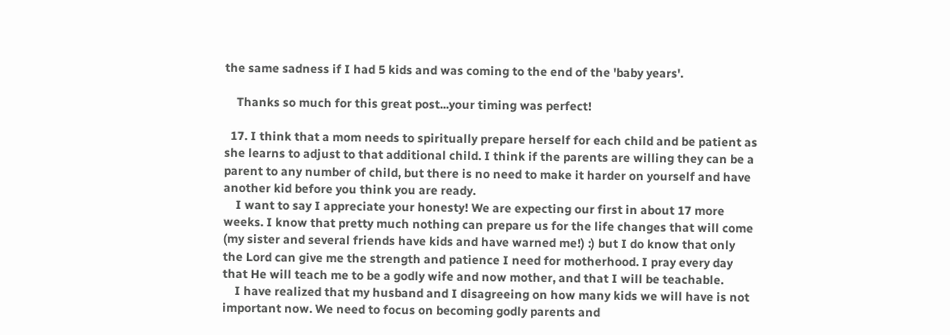the same sadness if I had 5 kids and was coming to the end of the 'baby years'.

    Thanks so much for this great post...your timing was perfect!

  17. I think that a mom needs to spiritually prepare herself for each child and be patient as she learns to adjust to that additional child. I think if the parents are willing they can be a parent to any number of child, but there is no need to make it harder on yourself and have another kid before you think you are ready.
    I want to say I appreciate your honesty! We are expecting our first in about 17 more weeks. I know that pretty much nothing can prepare us for the life changes that will come (my sister and several friends have kids and have warned me!) :) but I do know that only the Lord can give me the strength and patience I need for motherhood. I pray every day that He will teach me to be a godly wife and now mother, and that I will be teachable.
    I have realized that my husband and I disagreeing on how many kids we will have is not important now. We need to focus on becoming godly parents and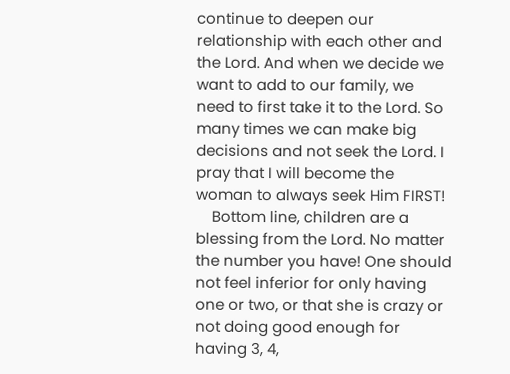continue to deepen our relationship with each other and the Lord. And when we decide we want to add to our family, we need to first take it to the Lord. So many times we can make big decisions and not seek the Lord. I pray that I will become the woman to always seek Him FIRST!
    Bottom line, children are a blessing from the Lord. No matter the number you have! One should not feel inferior for only having one or two, or that she is crazy or not doing good enough for having 3, 4,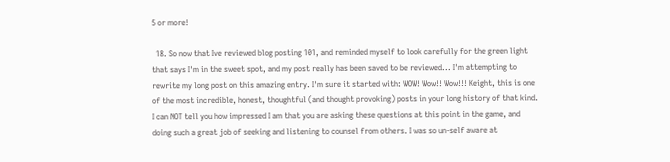5 or more!

  18. So now that Ive reviewed blog posting 101, and reminded myself to look carefully for the green light that says I'm in the sweet spot, and my post really has been saved to be reviewed... I'm attempting to rewrite my long post on this amazing entry. I'm sure it started with: WOW! Wow!! Wow!!! Keight, this is one of the most incredible, honest, thoughtful (and thought provoking) posts in your long history of that kind. I can NOT tell you how impressed I am that you are asking these questions at this point in the game, and doing such a great job of seeking and listening to counsel from others. I was so un-self aware at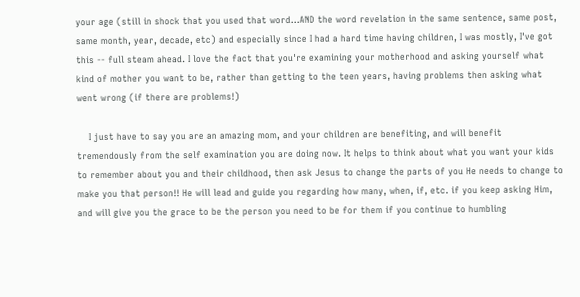your age (still in shock that you used that word...AND the word revelation in the same sentence, same post, same month, year, decade, etc) and especially since I had a hard time having children, I was mostly, I've got this -- full steam ahead. I love the fact that you're examining your motherhood and asking yourself what kind of mother you want to be, rather than getting to the teen years, having problems then asking what went wrong (if there are problems!)

    I just have to say you are an amazing mom, and your children are benefiting, and will benefit tremendously from the self examination you are doing now. It helps to think about what you want your kids to remember about you and their childhood, then ask Jesus to change the parts of you He needs to change to make you that person!! He will lead and guide you regarding how many, when, if, etc. if you keep asking Him, and will give you the grace to be the person you need to be for them if you continue to humbling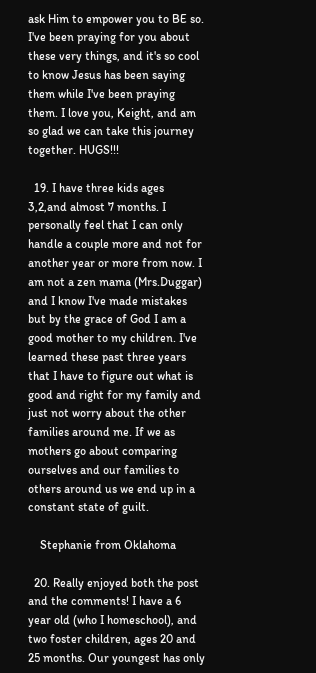ask Him to empower you to BE so. I've been praying for you about these very things, and it's so cool to know Jesus has been saying them while I've been praying them. I love you, Keight, and am so glad we can take this journey together. HUGS!!!

  19. I have three kids ages 3,2,and almost 7 months. I personally feel that I can only handle a couple more and not for another year or more from now. I am not a zen mama (Mrs.Duggar) and I know I've made mistakes but by the grace of God I am a good mother to my children. I've learned these past three years that I have to figure out what is good and right for my family and just not worry about the other families around me. If we as mothers go about comparing ourselves and our families to others around us we end up in a constant state of guilt.

    Stephanie from Oklahoma

  20. Really enjoyed both the post and the comments! I have a 6 year old (who I homeschool), and two foster children, ages 20 and 25 months. Our youngest has only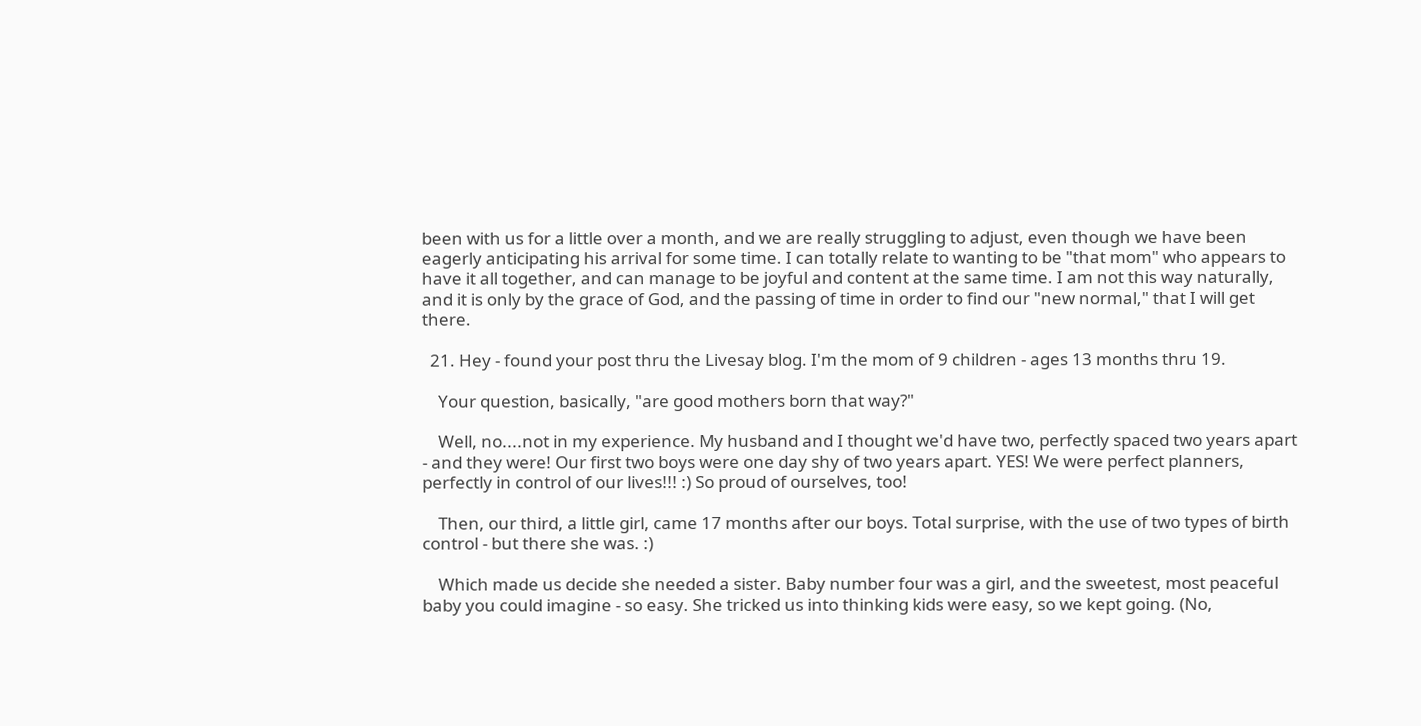been with us for a little over a month, and we are really struggling to adjust, even though we have been eagerly anticipating his arrival for some time. I can totally relate to wanting to be "that mom" who appears to have it all together, and can manage to be joyful and content at the same time. I am not this way naturally, and it is only by the grace of God, and the passing of time in order to find our "new normal," that I will get there.

  21. Hey - found your post thru the Livesay blog. I'm the mom of 9 children - ages 13 months thru 19.

    Your question, basically, "are good mothers born that way?"

    Well, no....not in my experience. My husband and I thought we'd have two, perfectly spaced two years apart - and they were! Our first two boys were one day shy of two years apart. YES! We were perfect planners, perfectly in control of our lives!!! :) So proud of ourselves, too!

    Then, our third, a little girl, came 17 months after our boys. Total surprise, with the use of two types of birth control - but there she was. :)

    Which made us decide she needed a sister. Baby number four was a girl, and the sweetest, most peaceful baby you could imagine - so easy. She tricked us into thinking kids were easy, so we kept going. (No,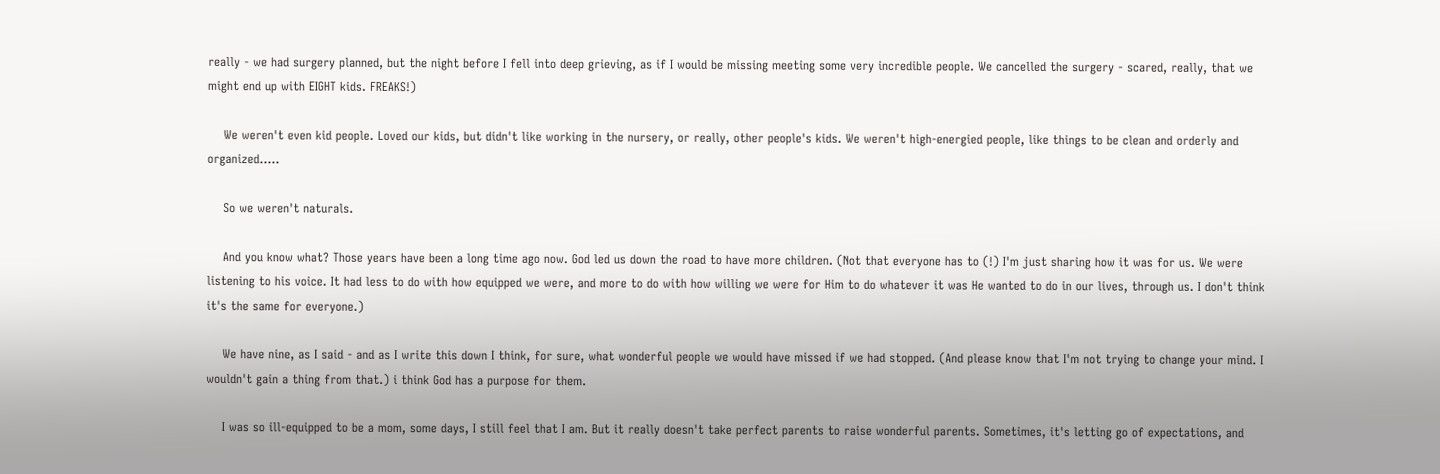really - we had surgery planned, but the night before I fell into deep grieving, as if I would be missing meeting some very incredible people. We cancelled the surgery - scared, really, that we might end up with EIGHT kids. FREAKS!)

    We weren't even kid people. Loved our kids, but didn't like working in the nursery, or really, other people's kids. We weren't high-energied people, like things to be clean and orderly and organized.....

    So we weren't naturals.

    And you know what? Those years have been a long time ago now. God led us down the road to have more children. (Not that everyone has to (!) I'm just sharing how it was for us. We were listening to his voice. It had less to do with how equipped we were, and more to do with how willing we were for Him to do whatever it was He wanted to do in our lives, through us. I don't think it's the same for everyone.)

    We have nine, as I said - and as I write this down I think, for sure, what wonderful people we would have missed if we had stopped. (And please know that I'm not trying to change your mind. I wouldn't gain a thing from that.) i think God has a purpose for them.

    I was so ill-equipped to be a mom, some days, I still feel that I am. But it really doesn't take perfect parents to raise wonderful parents. Sometimes, it's letting go of expectations, and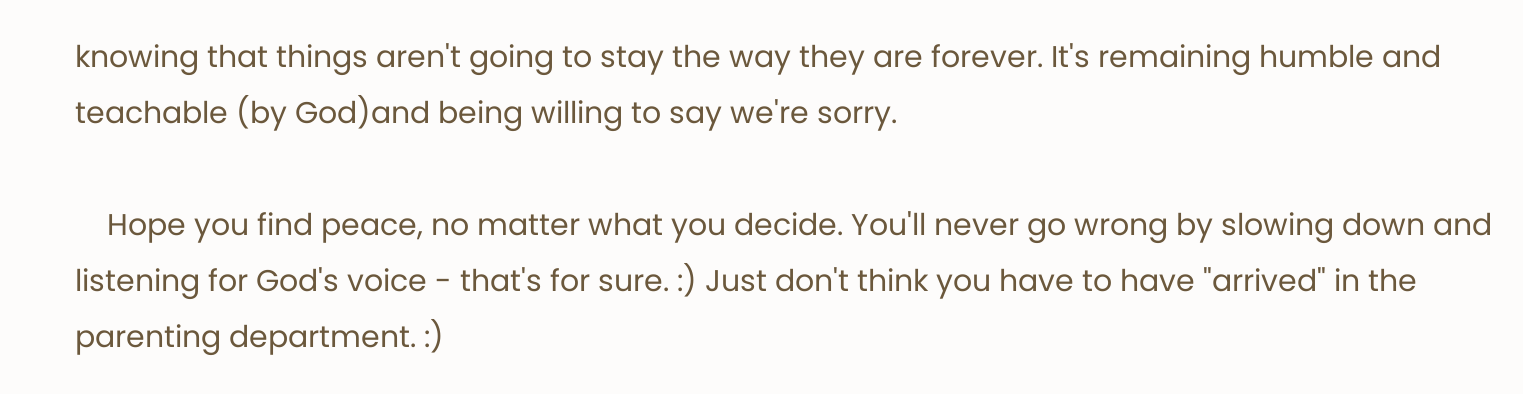knowing that things aren't going to stay the way they are forever. It's remaining humble and teachable (by God)and being willing to say we're sorry.

    Hope you find peace, no matter what you decide. You'll never go wrong by slowing down and listening for God's voice - that's for sure. :) Just don't think you have to have "arrived" in the parenting department. :)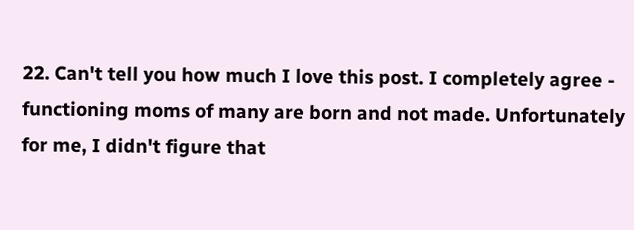22. Can't tell you how much I love this post. I completely agree - functioning moms of many are born and not made. Unfortunately for me, I didn't figure that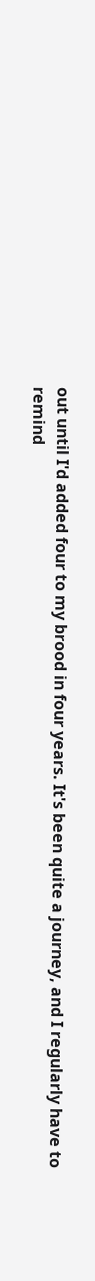out until I'd added four to my brood in four years. It's been quite a journey, and I regularly have to remind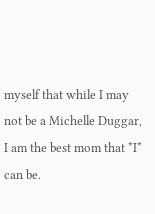myself that while I may not be a Michelle Duggar, I am the best mom that *I* can be.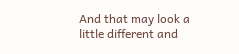And that may look a little different and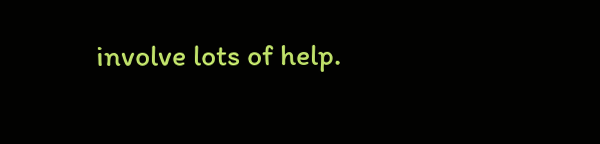involve lots of help.